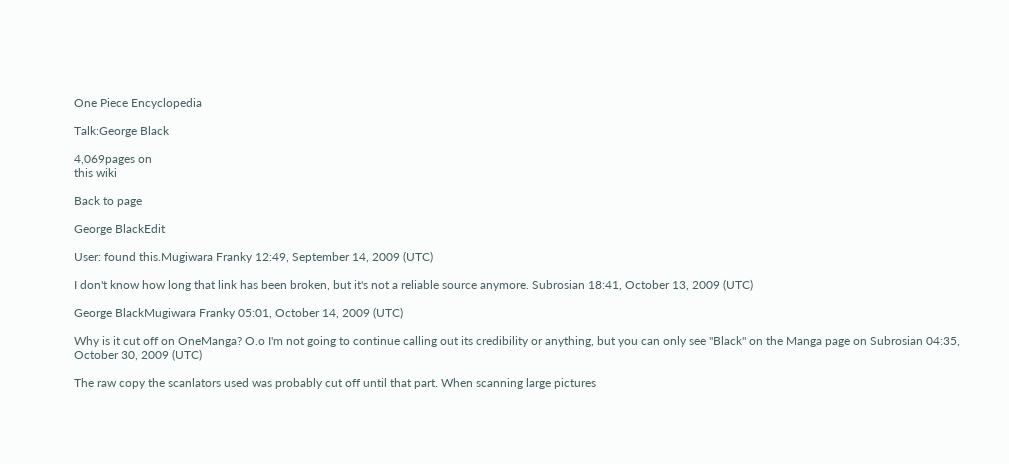One Piece Encyclopedia

Talk:George Black

4,069pages on
this wiki

Back to page

George BlackEdit

User: found this.Mugiwara Franky 12:49, September 14, 2009 (UTC)

I don't know how long that link has been broken, but it's not a reliable source anymore. Subrosian 18:41, October 13, 2009 (UTC)

George BlackMugiwara Franky 05:01, October 14, 2009 (UTC)

Why is it cut off on OneManga? O.o I'm not going to continue calling out its credibility or anything, but you can only see "Black" on the Manga page on Subrosian 04:35, October 30, 2009 (UTC)

The raw copy the scanlators used was probably cut off until that part. When scanning large pictures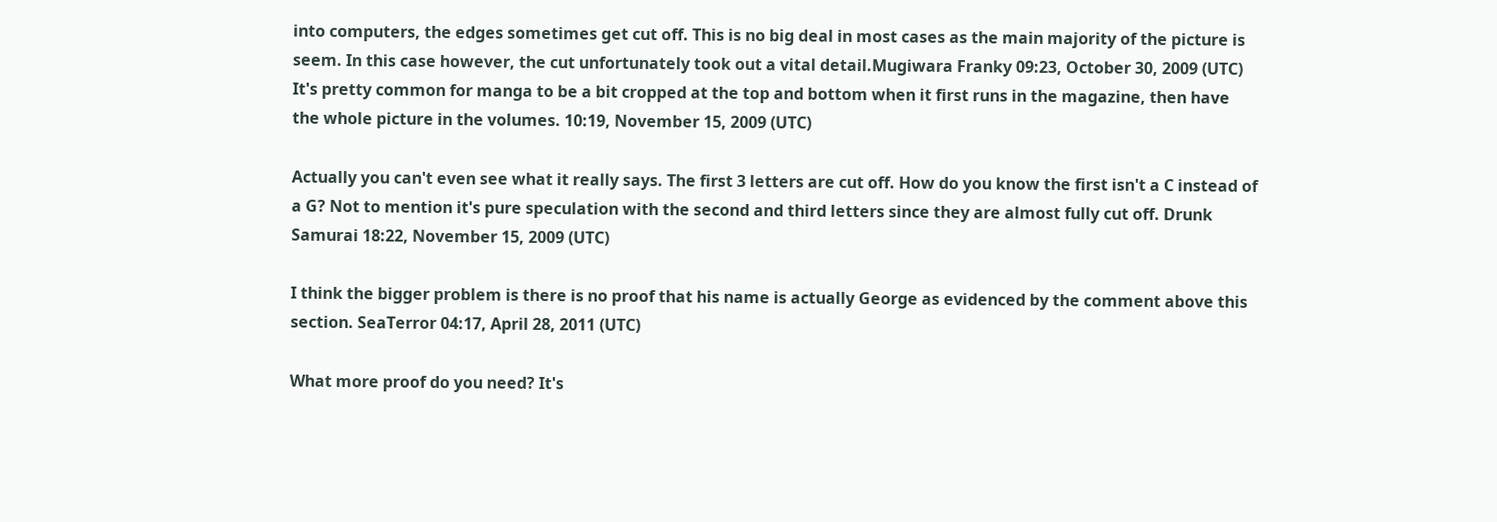into computers, the edges sometimes get cut off. This is no big deal in most cases as the main majority of the picture is seem. In this case however, the cut unfortunately took out a vital detail.Mugiwara Franky 09:23, October 30, 2009 (UTC)
It's pretty common for manga to be a bit cropped at the top and bottom when it first runs in the magazine, then have the whole picture in the volumes. 10:19, November 15, 2009 (UTC)

Actually you can't even see what it really says. The first 3 letters are cut off. How do you know the first isn't a C instead of a G? Not to mention it's pure speculation with the second and third letters since they are almost fully cut off. Drunk Samurai 18:22, November 15, 2009 (UTC)

I think the bigger problem is there is no proof that his name is actually George as evidenced by the comment above this section. SeaTerror 04:17, April 28, 2011 (UTC)

What more proof do you need? It's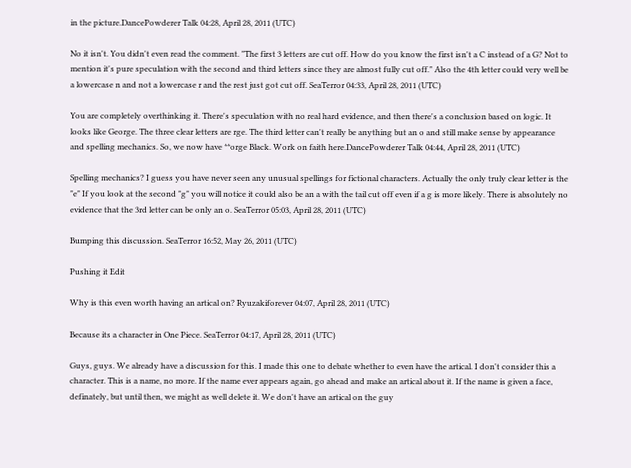in the picture.DancePowderer Talk 04:28, April 28, 2011 (UTC)

No it isn't. You didn't even read the comment. "The first 3 letters are cut off. How do you know the first isn't a C instead of a G? Not to mention it's pure speculation with the second and third letters since they are almost fully cut off." Also the 4th letter could very well be a lowercase n and not a lowercase r and the rest just got cut off. SeaTerror 04:33, April 28, 2011 (UTC)

You are completely overthinking it. There's speculation with no real hard evidence, and then there's a conclusion based on logic. It looks like George. The three clear letters are rge. The third letter can't really be anything but an o and still make sense by appearance and spelling mechanics. So, we now have **orge Black. Work on faith here.DancePowderer Talk 04:44, April 28, 2011 (UTC)

Spelling mechanics? I guess you have never seen any unusual spellings for fictional characters. Actually the only truly clear letter is the "e" If you look at the second "g" you will notice it could also be an a with the tail cut off even if a g is more likely. There is absolutely no evidence that the 3rd letter can be only an o. SeaTerror 05:03, April 28, 2011 (UTC)

Bumping this discussion. SeaTerror 16:52, May 26, 2011 (UTC)

Pushing it Edit

Why is this even worth having an artical on? Ryuzakiforever 04:07, April 28, 2011 (UTC)

Because its a character in One Piece. SeaTerror 04:17, April 28, 2011 (UTC)

Guys, guys. We already have a discussion for this. I made this one to debate whether to even have the artical. I don't consider this a character. This is a name, no more. If the name ever appears again, go ahead and make an artical about it. If the name is given a face, definately, but until then, we might as well delete it. We don't have an artical on the guy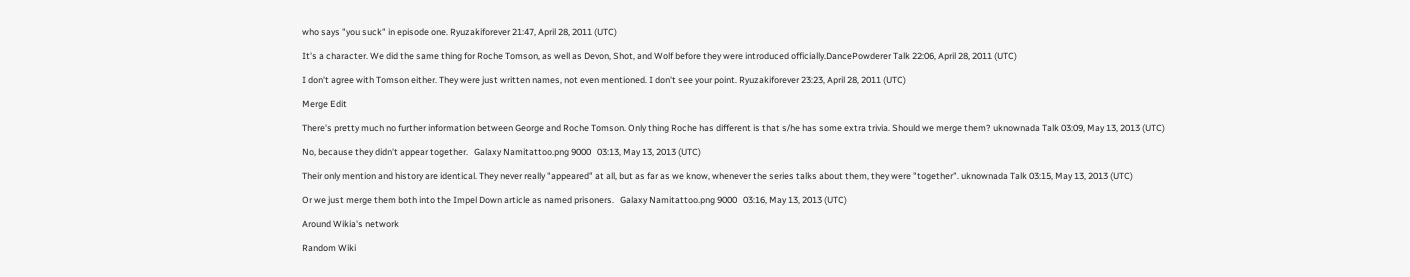who says "you suck" in episode one. Ryuzakiforever 21:47, April 28, 2011 (UTC)

It's a character. We did the same thing for Roche Tomson, as well as Devon, Shot, and Wolf before they were introduced officially.DancePowderer Talk 22:06, April 28, 2011 (UTC)

I don't agree with Tomson either. They were just written names, not even mentioned. I don't see your point. Ryuzakiforever 23:23, April 28, 2011 (UTC)

Merge Edit

There's pretty much no further information between George and Roche Tomson. Only thing Roche has different is that s/he has some extra trivia. Should we merge them? uknownada Talk 03:09, May 13, 2013 (UTC)

No, because they didn't appear together.   Galaxy Namitattoo.png 9000   03:13, May 13, 2013 (UTC)

Their only mention and history are identical. They never really "appeared" at all, but as far as we know, whenever the series talks about them, they were "together". uknownada Talk 03:15, May 13, 2013 (UTC)

Or we just merge them both into the Impel Down article as named prisoners.   Galaxy Namitattoo.png 9000   03:16, May 13, 2013 (UTC)

Around Wikia's network

Random Wiki